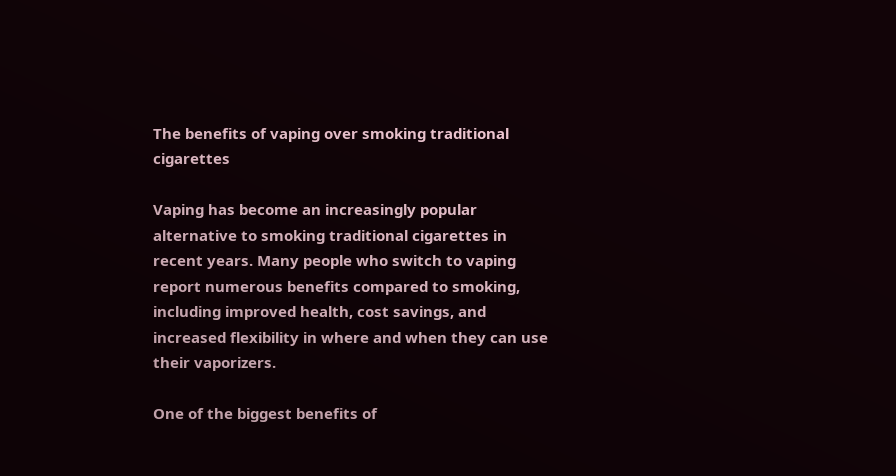The benefits of vaping over smoking traditional cigarettes

Vaping has become an increasingly popular alternative to smoking traditional cigarettes in recent years. Many people who switch to vaping report numerous benefits compared to smoking, including improved health, cost savings, and increased flexibility in where and when they can use their vaporizers.

One of the biggest benefits of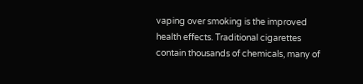vaping over smoking is the improved health effects. Traditional cigarettes contain thousands of chemicals, many of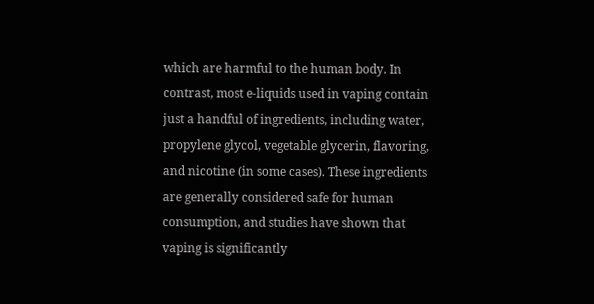which are harmful to the human body. In contrast, most e-liquids used in vaping contain just a handful of ingredients, including water, propylene glycol, vegetable glycerin, flavoring, and nicotine (in some cases). These ingredients are generally considered safe for human consumption, and studies have shown that vaping is significantly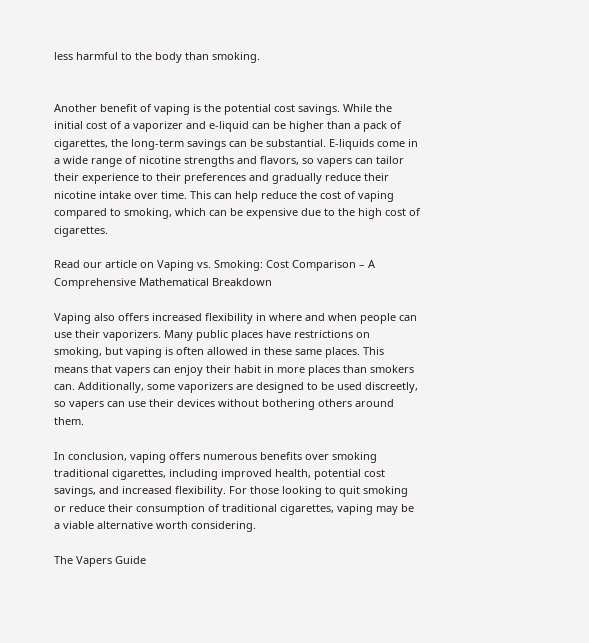less harmful to the body than smoking.


Another benefit of vaping is the potential cost savings. While the initial cost of a vaporizer and e-liquid can be higher than a pack of cigarettes, the long-term savings can be substantial. E-liquids come in a wide range of nicotine strengths and flavors, so vapers can tailor their experience to their preferences and gradually reduce their nicotine intake over time. This can help reduce the cost of vaping compared to smoking, which can be expensive due to the high cost of cigarettes.

Read our article on Vaping vs. Smoking: Cost Comparison – A Comprehensive Mathematical Breakdown

Vaping also offers increased flexibility in where and when people can use their vaporizers. Many public places have restrictions on smoking, but vaping is often allowed in these same places. This means that vapers can enjoy their habit in more places than smokers can. Additionally, some vaporizers are designed to be used discreetly, so vapers can use their devices without bothering others around them.

In conclusion, vaping offers numerous benefits over smoking traditional cigarettes, including improved health, potential cost savings, and increased flexibility. For those looking to quit smoking or reduce their consumption of traditional cigarettes, vaping may be a viable alternative worth considering.

The Vapers Guide